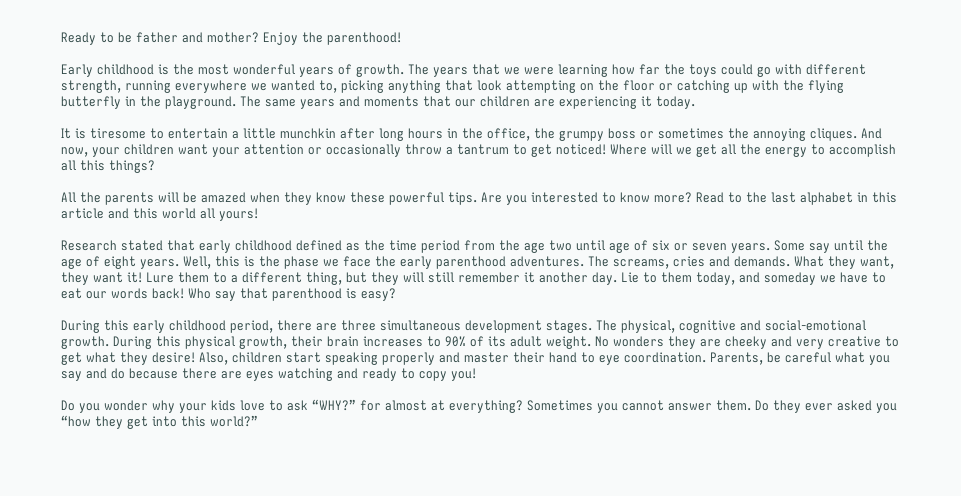Ready to be father and mother? Enjoy the parenthood!

Early childhood is the most wonderful years of growth. The years that we were learning how far the toys could go with different strength, running everywhere we wanted to, picking anything that look attempting on the floor or catching up with the flying butterfly in the playground. The same years and moments that our children are experiencing it today.

It is tiresome to entertain a little munchkin after long hours in the office, the grumpy boss or sometimes the annoying cliques. And now, your children want your attention or occasionally throw a tantrum to get noticed! Where will we get all the energy to accomplish all this things?

All the parents will be amazed when they know these powerful tips. Are you interested to know more? Read to the last alphabet in this article and this world all yours!

Research stated that early childhood defined as the time period from the age two until age of six or seven years. Some say until the age of eight years. Well, this is the phase we face the early parenthood adventures. The screams, cries and demands. What they want, they want it! Lure them to a different thing, but they will still remember it another day. Lie to them today, and someday we have to eat our words back! Who say that parenthood is easy?

During this early childhood period, there are three simultaneous development stages. The physical, cognitive and social-emotional growth. During this physical growth, their brain increases to 90% of its adult weight. No wonders they are cheeky and very creative to get what they desire! Also, children start speaking properly and master their hand to eye coordination. Parents, be careful what you say and do because there are eyes watching and ready to copy you!

Do you wonder why your kids love to ask “WHY?” for almost at everything? Sometimes you cannot answer them. Do they ever asked you “how they get into this world?”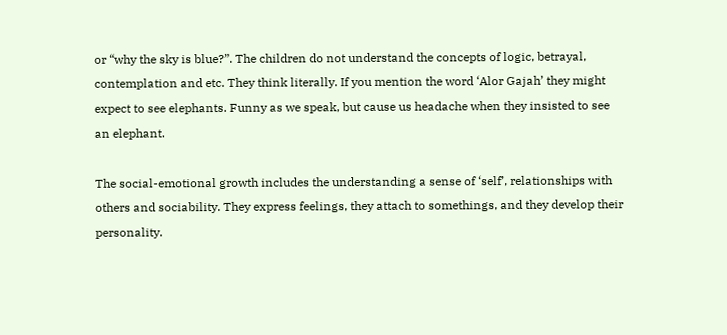or “why the sky is blue?”. The children do not understand the concepts of logic, betrayal, contemplation and etc. They think literally. If you mention the word ‘Alor Gajah’ they might expect to see elephants. Funny as we speak, but cause us headache when they insisted to see an elephant.

The social-emotional growth includes the understanding a sense of ‘self’, relationships with others and sociability. They express feelings, they attach to somethings, and they develop their personality.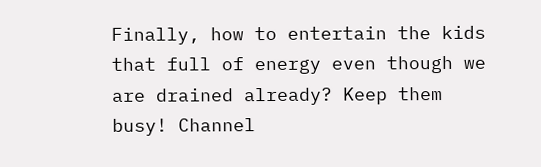Finally, how to entertain the kids that full of energy even though we are drained already? Keep them busy! Channel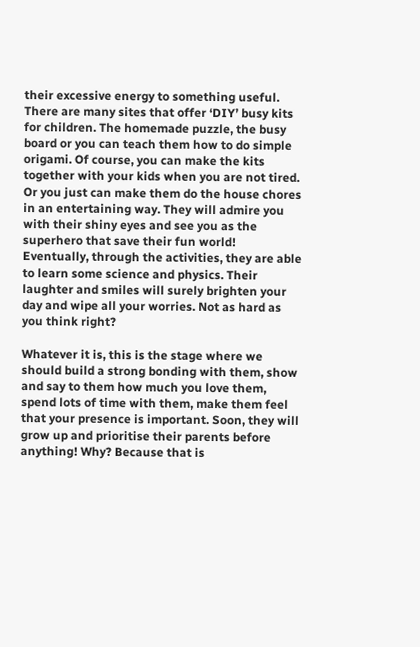their excessive energy to something useful. There are many sites that offer ‘DIY’ busy kits for children. The homemade puzzle, the busy board or you can teach them how to do simple origami. Of course, you can make the kits together with your kids when you are not tired. Or you just can make them do the house chores in an entertaining way. They will admire you with their shiny eyes and see you as the superhero that save their fun world! Eventually, through the activities, they are able to learn some science and physics. Their laughter and smiles will surely brighten your day and wipe all your worries. Not as hard as you think right?

Whatever it is, this is the stage where we should build a strong bonding with them, show and say to them how much you love them, spend lots of time with them, make them feel that your presence is important. Soon, they will grow up and prioritise their parents before anything! Why? Because that is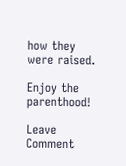how they were raised.

Enjoy the parenthood!

Leave Comment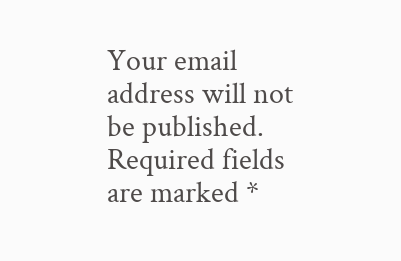Your email address will not be published. Required fields are marked *